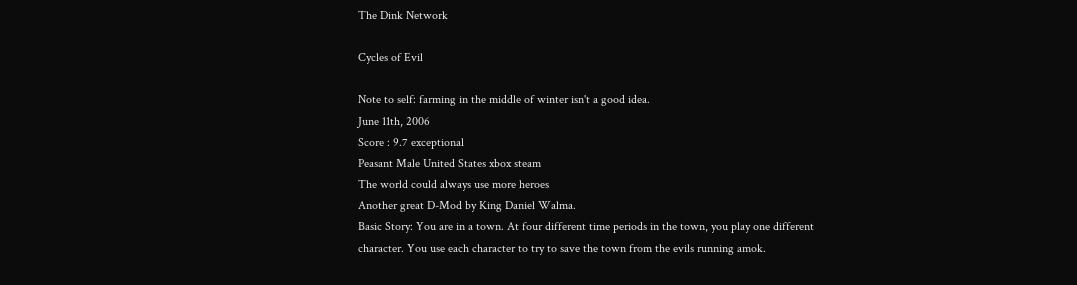The Dink Network

Cycles of Evil

Note to self: farming in the middle of winter isn't a good idea.
June 11th, 2006
Score : 9.7 exceptional
Peasant Male United States xbox steam
The world could always use more heroes
Another great D-Mod by King Daniel Walma.
Basic Story: You are in a town. At four different time periods in the town, you play one different character. You use each character to try to save the town from the evils running amok.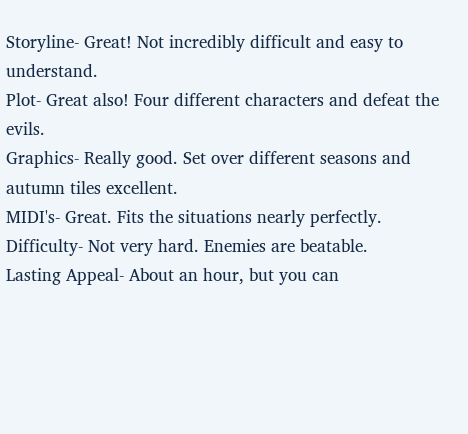Storyline- Great! Not incredibly difficult and easy to understand.
Plot- Great also! Four different characters and defeat the evils.
Graphics- Really good. Set over different seasons and autumn tiles excellent.
MIDI's- Great. Fits the situations nearly perfectly.
Difficulty- Not very hard. Enemies are beatable.
Lasting Appeal- About an hour, but you can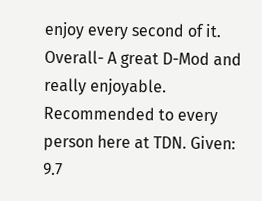enjoy every second of it.
Overall- A great D-Mod and really enjoyable. Recommended to every person here at TDN. Given: 9.7